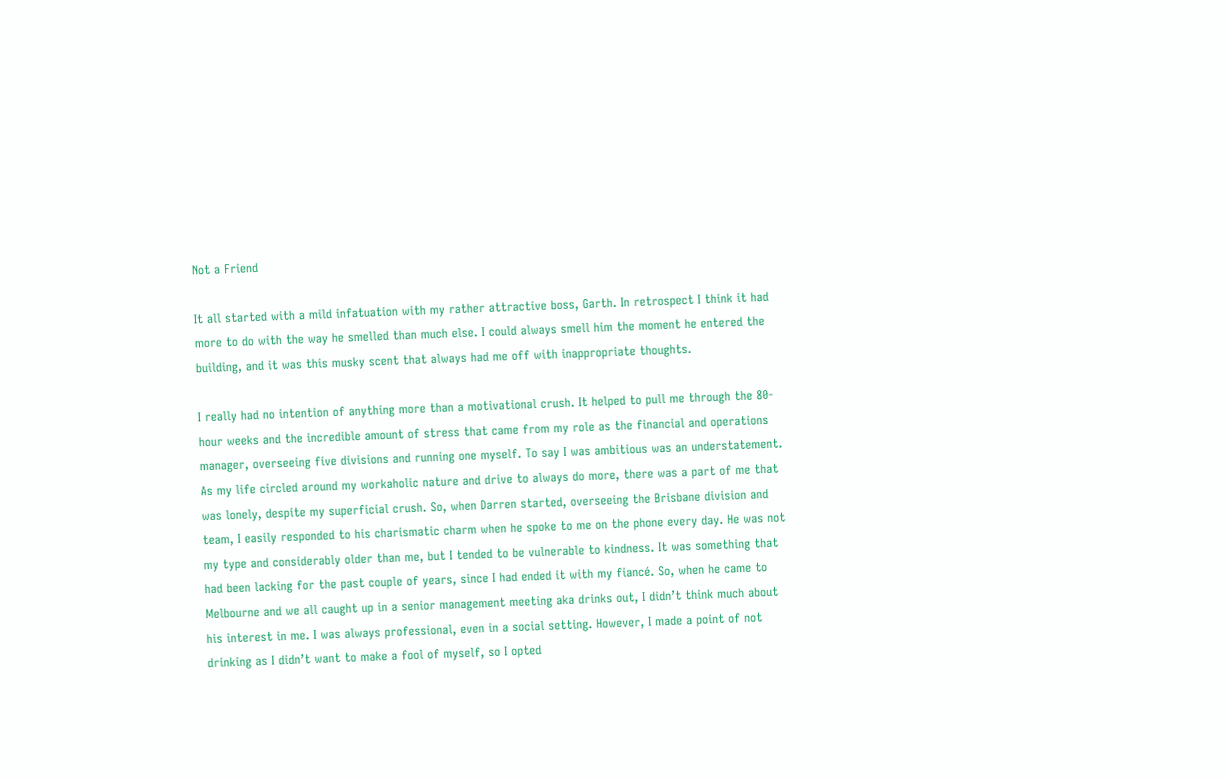Not a Friend

It all started with a mild infatuation with my rather attractive boss, Garth. In retrospect I think it had more to do with the way he smelled than much else. I could always smell him the moment he entered the building, and it was this musky scent that always had me off with inappropriate thoughts.

I really had no intention of anything more than a motivational crush. It helped to pull me through the 80-hour weeks and the incredible amount of stress that came from my role as the financial and operations manager, overseeing five divisions and running one myself. To say I was ambitious was an understatement. As my life circled around my workaholic nature and drive to always do more, there was a part of me that was lonely, despite my superficial crush. So, when Darren started, overseeing the Brisbane division and team, I easily responded to his charismatic charm when he spoke to me on the phone every day. He was not my type and considerably older than me, but I tended to be vulnerable to kindness. It was something that had been lacking for the past couple of years, since I had ended it with my fiancé. So, when he came to Melbourne and we all caught up in a senior management meeting aka drinks out, I didn’t think much about his interest in me. I was always professional, even in a social setting. However, I made a point of not drinking as I didn’t want to make a fool of myself, so I opted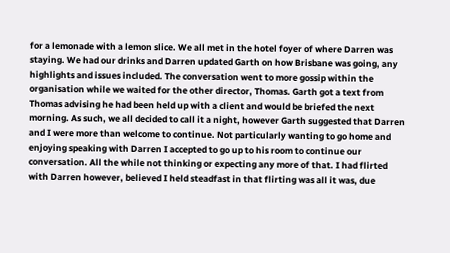for a lemonade with a lemon slice. We all met in the hotel foyer of where Darren was staying. We had our drinks and Darren updated Garth on how Brisbane was going, any highlights and issues included. The conversation went to more gossip within the organisation while we waited for the other director, Thomas. Garth got a text from Thomas advising he had been held up with a client and would be briefed the next morning. As such, we all decided to call it a night, however Garth suggested that Darren and I were more than welcome to continue. Not particularly wanting to go home and enjoying speaking with Darren I accepted to go up to his room to continue our conversation. All the while not thinking or expecting any more of that. I had flirted with Darren however, believed I held steadfast in that flirting was all it was, due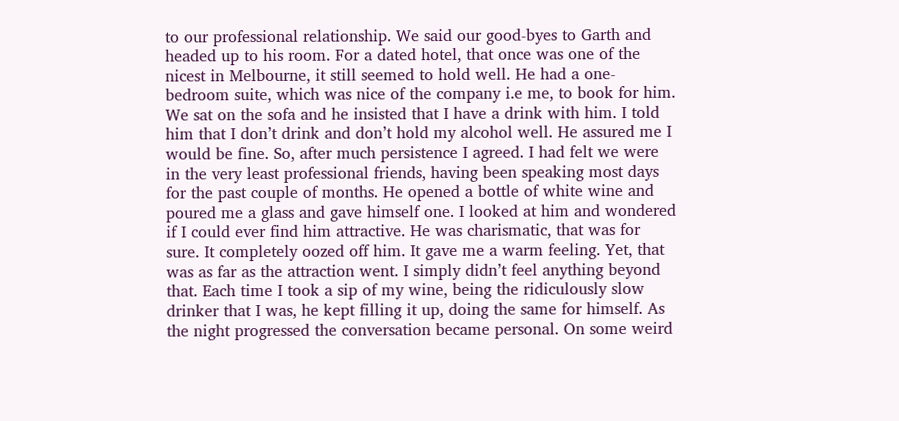to our professional relationship. We said our good-byes to Garth and headed up to his room. For a dated hotel, that once was one of the nicest in Melbourne, it still seemed to hold well. He had a one-bedroom suite, which was nice of the company i.e me, to book for him. We sat on the sofa and he insisted that I have a drink with him. I told him that I don’t drink and don’t hold my alcohol well. He assured me I would be fine. So, after much persistence I agreed. I had felt we were in the very least professional friends, having been speaking most days for the past couple of months. He opened a bottle of white wine and poured me a glass and gave himself one. I looked at him and wondered if I could ever find him attractive. He was charismatic, that was for sure. It completely oozed off him. It gave me a warm feeling. Yet, that was as far as the attraction went. I simply didn’t feel anything beyond that. Each time I took a sip of my wine, being the ridiculously slow drinker that I was, he kept filling it up, doing the same for himself. As the night progressed the conversation became personal. On some weird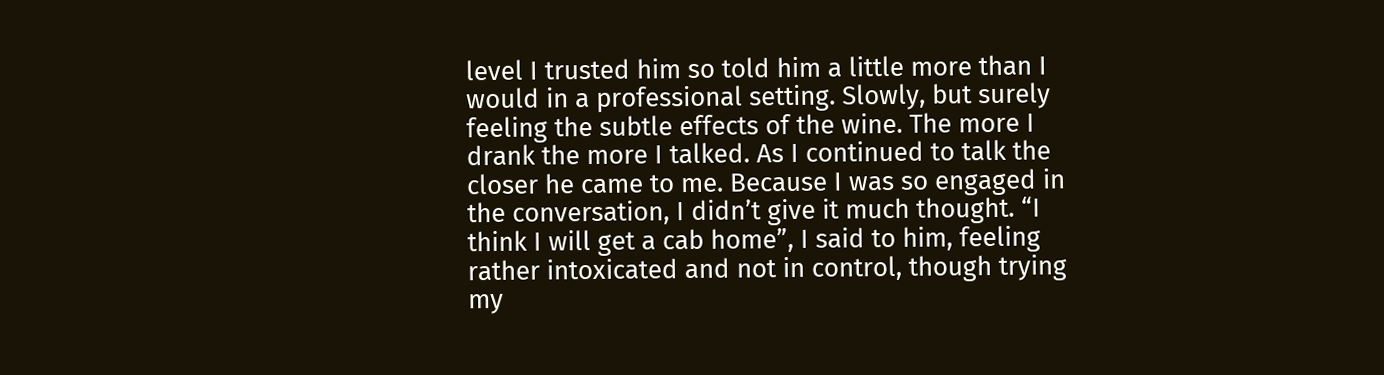level I trusted him so told him a little more than I would in a professional setting. Slowly, but surely feeling the subtle effects of the wine. The more I drank the more I talked. As I continued to talk the closer he came to me. Because I was so engaged in the conversation, I didn’t give it much thought. “I think I will get a cab home”, I said to him, feeling rather intoxicated and not in control, though trying my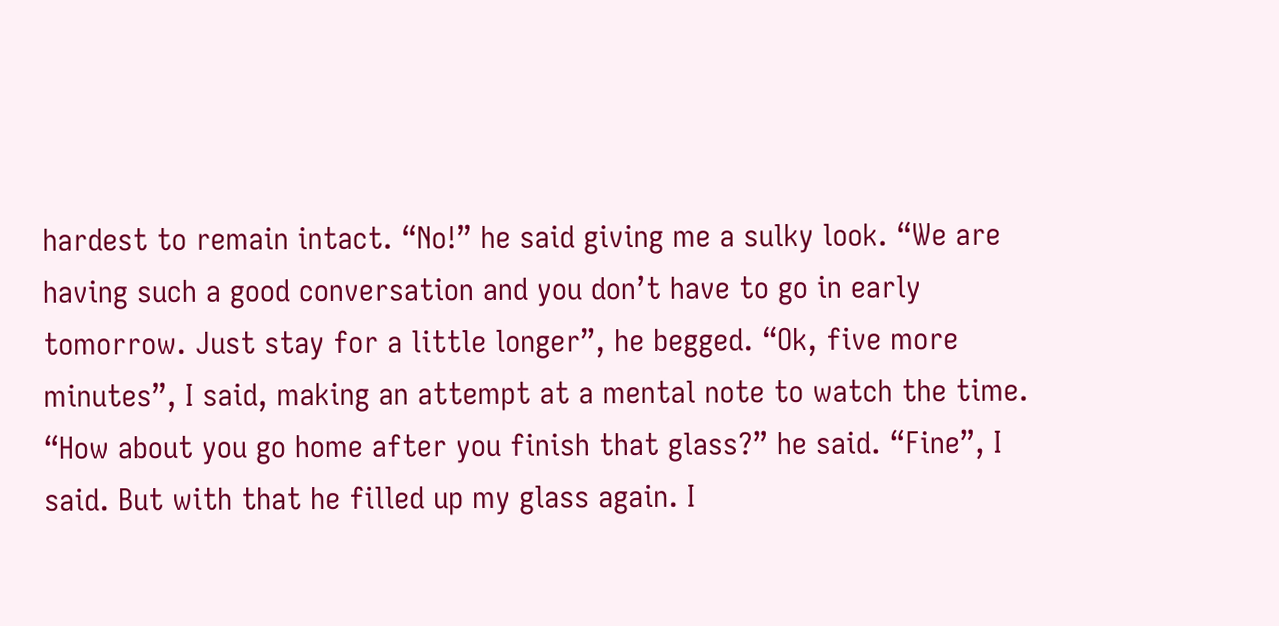hardest to remain intact. “No!” he said giving me a sulky look. “We are having such a good conversation and you don’t have to go in early tomorrow. Just stay for a little longer”, he begged. “Ok, five more minutes”, I said, making an attempt at a mental note to watch the time. “How about you go home after you finish that glass?” he said. “Fine”, I said. But with that he filled up my glass again. I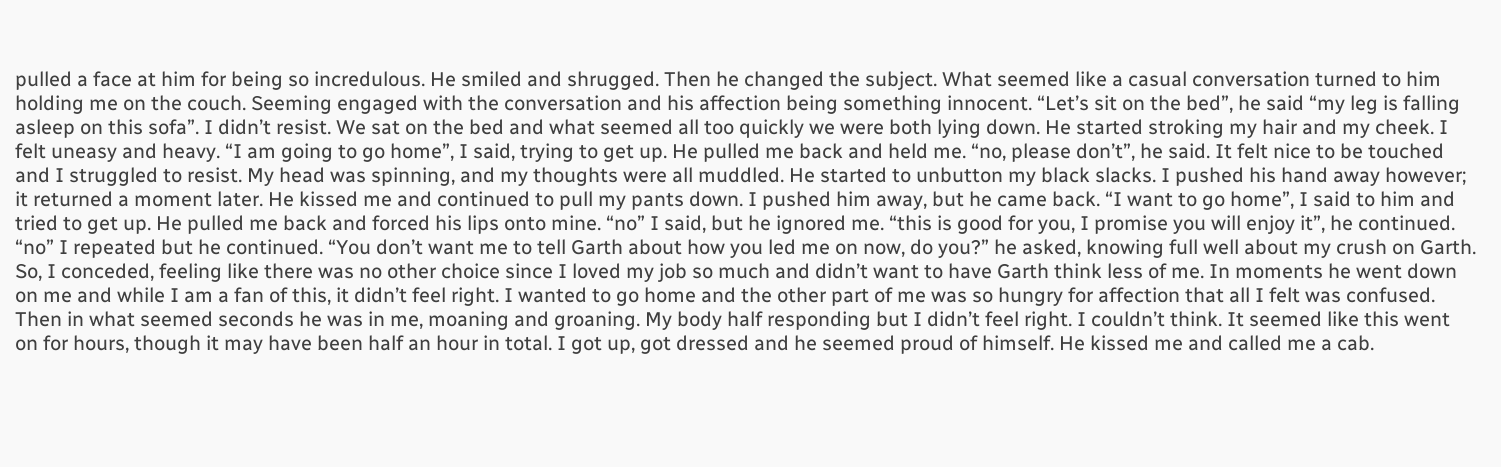pulled a face at him for being so incredulous. He smiled and shrugged. Then he changed the subject. What seemed like a casual conversation turned to him holding me on the couch. Seeming engaged with the conversation and his affection being something innocent. “Let’s sit on the bed”, he said “my leg is falling asleep on this sofa”. I didn’t resist. We sat on the bed and what seemed all too quickly we were both lying down. He started stroking my hair and my cheek. I felt uneasy and heavy. “I am going to go home”, I said, trying to get up. He pulled me back and held me. “no, please don’t”, he said. It felt nice to be touched and I struggled to resist. My head was spinning, and my thoughts were all muddled. He started to unbutton my black slacks. I pushed his hand away however; it returned a moment later. He kissed me and continued to pull my pants down. I pushed him away, but he came back. “I want to go home”, I said to him and tried to get up. He pulled me back and forced his lips onto mine. “no” I said, but he ignored me. “this is good for you, I promise you will enjoy it”, he continued. “no” I repeated but he continued. “You don’t want me to tell Garth about how you led me on now, do you?” he asked, knowing full well about my crush on Garth. So, I conceded, feeling like there was no other choice since I loved my job so much and didn’t want to have Garth think less of me. In moments he went down on me and while I am a fan of this, it didn’t feel right. I wanted to go home and the other part of me was so hungry for affection that all I felt was confused. Then in what seemed seconds he was in me, moaning and groaning. My body half responding but I didn’t feel right. I couldn’t think. It seemed like this went on for hours, though it may have been half an hour in total. I got up, got dressed and he seemed proud of himself. He kissed me and called me a cab.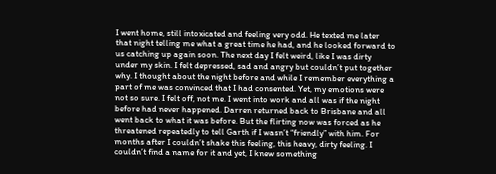I went home, still intoxicated and feeling very odd. He texted me later that night telling me what a great time he had, and he looked forward to us catching up again soon. The next day I felt weird, like I was dirty under my skin. I felt depressed, sad and angry but couldn’t put together why. I thought about the night before and while I remember everything a part of me was convinced that I had consented. Yet, my emotions were not so sure. I felt off, not me. I went into work and all was if the night before had never happened. Darren returned back to Brisbane and all went back to what it was before. But the flirting now was forced as he threatened repeatedly to tell Garth if I wasn’t “friendly” with him. For months after I couldn’t shake this feeling, this heavy, dirty feeling. I couldn’t find a name for it and yet, I knew something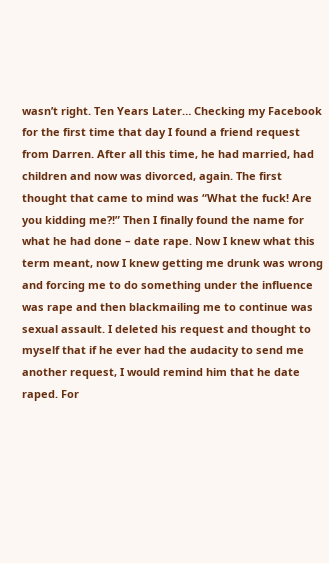wasn’t right. Ten Years Later… Checking my Facebook for the first time that day I found a friend request from Darren. After all this time, he had married, had children and now was divorced, again. The first thought that came to mind was “What the fuck! Are you kidding me?!” Then I finally found the name for what he had done – date rape. Now I knew what this term meant, now I knew getting me drunk was wrong and forcing me to do something under the influence was rape and then blackmailing me to continue was sexual assault. I deleted his request and thought to myself that if he ever had the audacity to send me another request, I would remind him that he date raped. For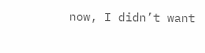now, I didn’t want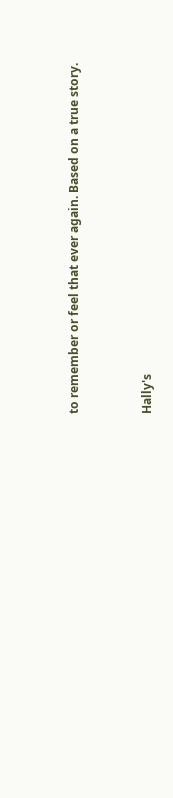to remember or feel that ever again. Based on a true story.


Hally's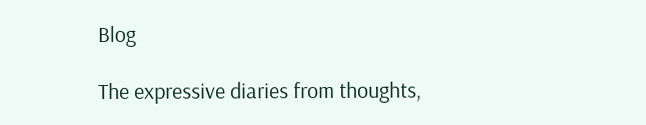Blog

The expressive diaries from thoughts,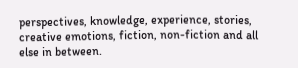perspectives, knowledge, experience, stories, creative emotions, fiction, non-fiction and all else in between.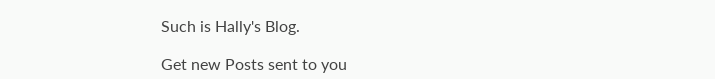Such is Hally's Blog.

Get new Posts sent to you